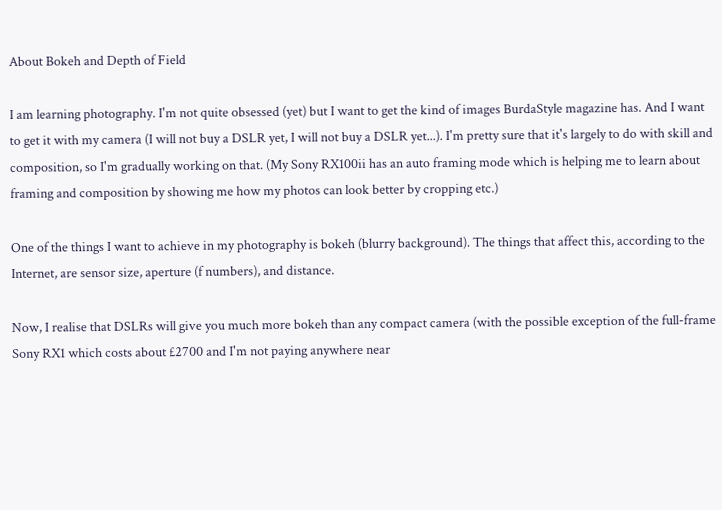About Bokeh and Depth of Field

I am learning photography. I'm not quite obsessed (yet) but I want to get the kind of images BurdaStyle magazine has. And I want to get it with my camera (I will not buy a DSLR yet, I will not buy a DSLR yet...). I'm pretty sure that it's largely to do with skill and composition, so I'm gradually working on that. (My Sony RX100ii has an auto framing mode which is helping me to learn about framing and composition by showing me how my photos can look better by cropping etc.)

One of the things I want to achieve in my photography is bokeh (blurry background). The things that affect this, according to the Internet, are sensor size, aperture (f numbers), and distance.

Now, I realise that DSLRs will give you much more bokeh than any compact camera (with the possible exception of the full-frame Sony RX1 which costs about £2700 and I'm not paying anywhere near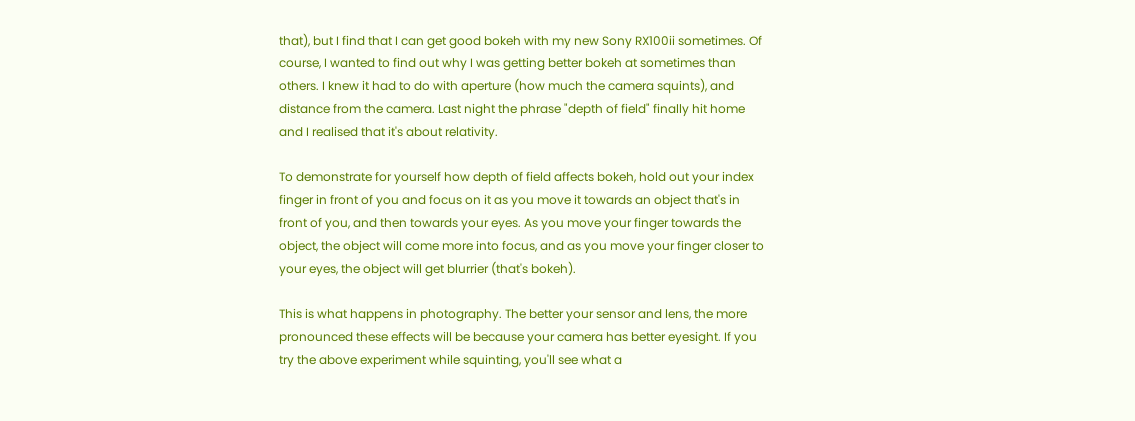that), but I find that I can get good bokeh with my new Sony RX100ii sometimes. Of course, I wanted to find out why I was getting better bokeh at sometimes than others. I knew it had to do with aperture (how much the camera squints), and distance from the camera. Last night the phrase "depth of field" finally hit home and I realised that it's about relativity.

To demonstrate for yourself how depth of field affects bokeh, hold out your index finger in front of you and focus on it as you move it towards an object that's in front of you, and then towards your eyes. As you move your finger towards the object, the object will come more into focus, and as you move your finger closer to your eyes, the object will get blurrier (that's bokeh).

This is what happens in photography. The better your sensor and lens, the more pronounced these effects will be because your camera has better eyesight. If you try the above experiment while squinting, you'll see what a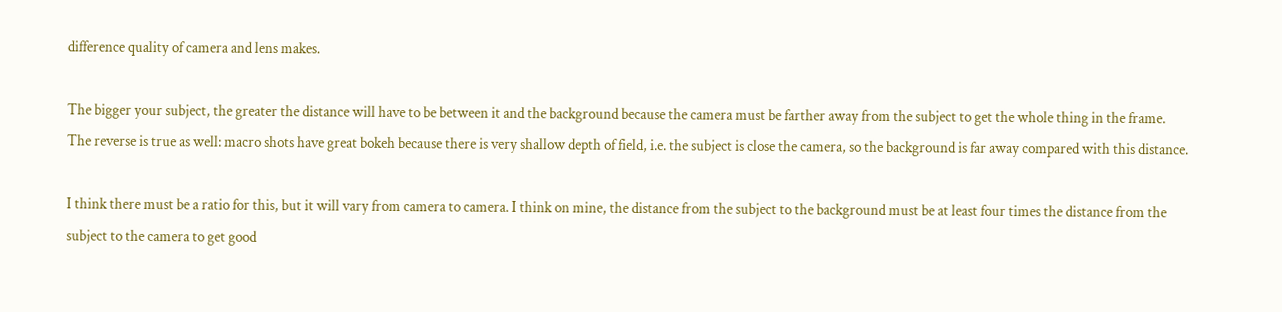difference quality of camera and lens makes.

The bigger your subject, the greater the distance will have to be between it and the background because the camera must be farther away from the subject to get the whole thing in the frame. The reverse is true as well: macro shots have great bokeh because there is very shallow depth of field, i.e. the subject is close the camera, so the background is far away compared with this distance.

I think there must be a ratio for this, but it will vary from camera to camera. I think on mine, the distance from the subject to the background must be at least four times the distance from the subject to the camera to get good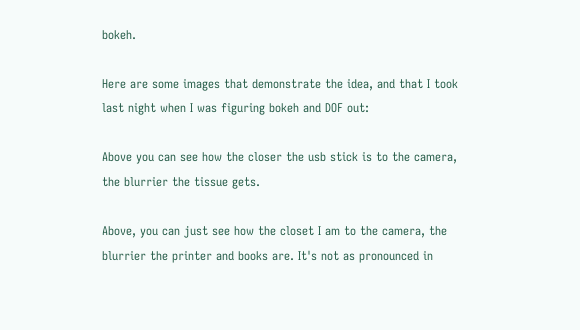bokeh.

Here are some images that demonstrate the idea, and that I took last night when I was figuring bokeh and DOF out:

Above you can see how the closer the usb stick is to the camera, the blurrier the tissue gets.

Above, you can just see how the closet I am to the camera, the blurrier the printer and books are. It's not as pronounced in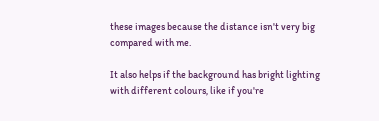these images because the distance isn't very big compared with me.

It also helps if the background has bright lighting with different colours, like if you're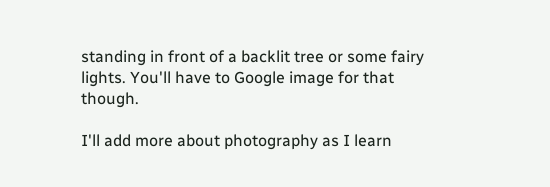standing in front of a backlit tree or some fairy lights. You'll have to Google image for that though.

I'll add more about photography as I learn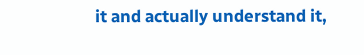it and actually understand it,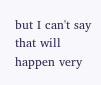but I can't say that will happen very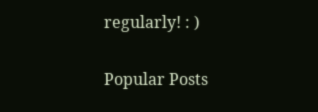regularly! : )


Popular Posts